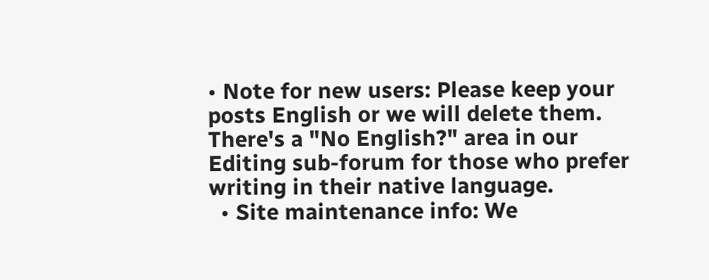• Note for new users: Please keep your posts English or we will delete them. There's a "No English?" area in our Editing sub-forum for those who prefer writing in their native language.
  • Site maintenance info: We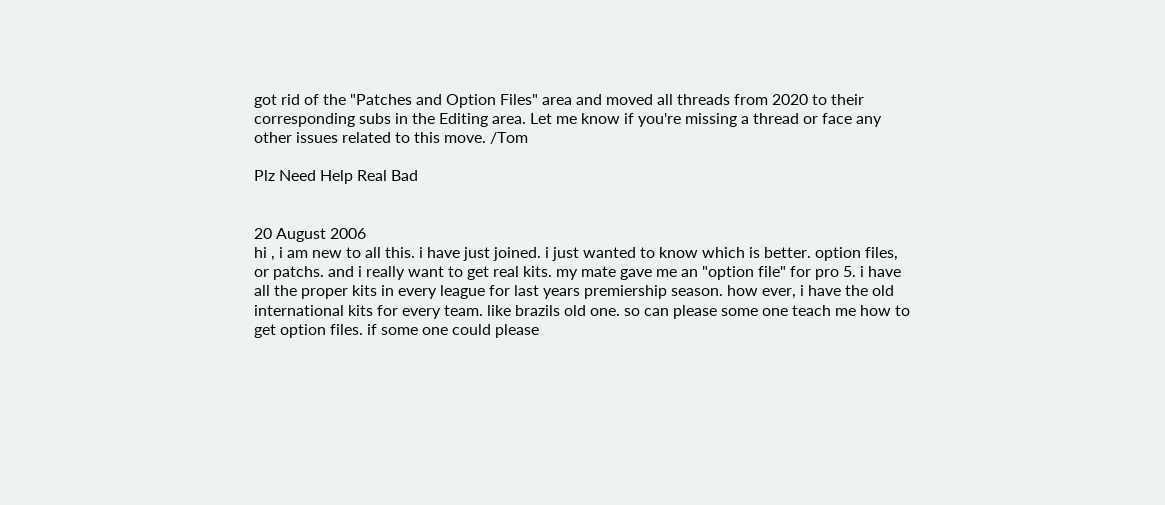got rid of the "Patches and Option Files" area and moved all threads from 2020 to their corresponding subs in the Editing area. Let me know if you're missing a thread or face any other issues related to this move. /Tom

Plz Need Help Real Bad


20 August 2006
hi , i am new to all this. i have just joined. i just wanted to know which is better. option files, or patchs. and i really want to get real kits. my mate gave me an "option file" for pro 5. i have all the proper kits in every league for last years premiership season. how ever, i have the old international kits for every team. like brazils old one. so can please some one teach me how to get option files. if some one could please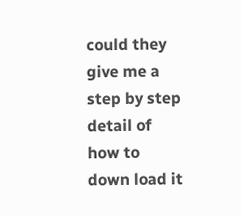could they give me a step by step detail of how to down load it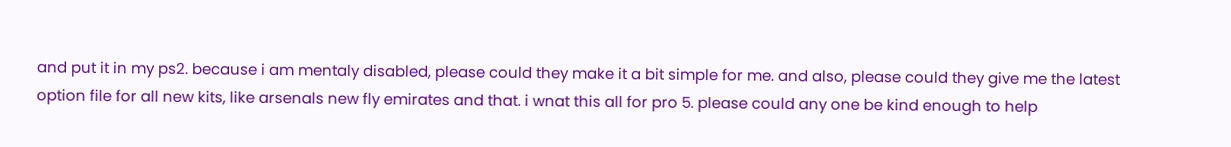and put it in my ps2. because i am mentaly disabled, please could they make it a bit simple for me. and also, please could they give me the latest option file for all new kits, like arsenals new fly emirates and that. i wnat this all for pro 5. please could any one be kind enough to help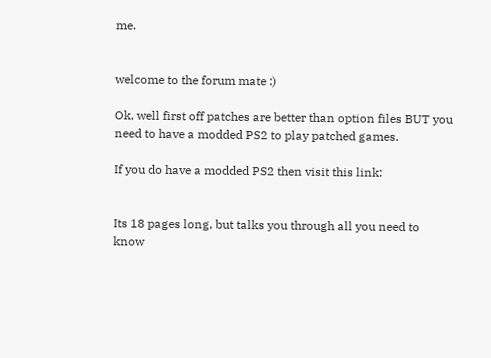me.


welcome to the forum mate :)

Ok, well first off patches are better than option files BUT you need to have a modded PS2 to play patched games.

If you do have a modded PS2 then visit this link:


Its 18 pages long, but talks you through all you need to know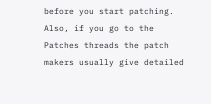before you start patching. Also, if you go to the Patches threads the patch makers usually give detailed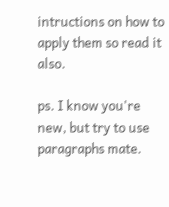intructions on how to apply them so read it also.

ps. I know you're new, but try to use paragraphs mate.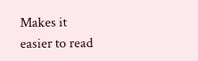Makes it easier to read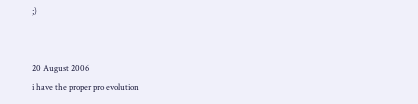;)


20 August 2006
i have the proper pro evolution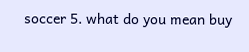soccer 5. what do you mean buy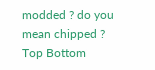modded ? do you mean chipped ?
Top Bottom